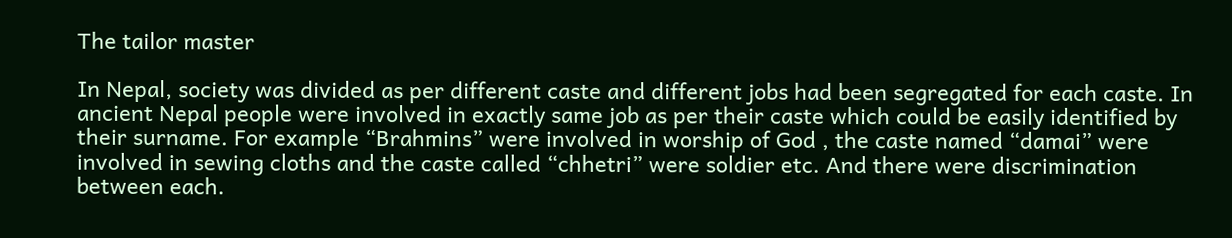The tailor master

In Nepal, society was divided as per different caste and different jobs had been segregated for each caste. In ancient Nepal people were involved in exactly same job as per their caste which could be easily identified by their surname. For example “Brahmins” were involved in worship of God , the caste named “damai” were involved in sewing cloths and the caste called “chhetri” were soldier etc. And there were discrimination between each.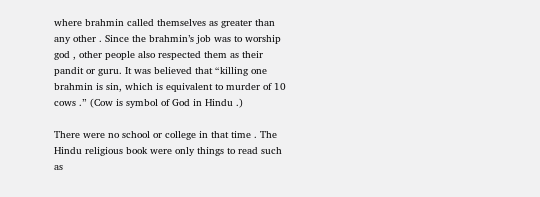where brahmin called themselves as greater than any other . Since the brahmin’s job was to worship god , other people also respected them as their pandit or guru. It was believed that “killing one brahmin is sin, which is equivalent to murder of 10 cows .” (Cow is symbol of God in Hindu .)

There were no school or college in that time . The Hindu religious book were only things to read such as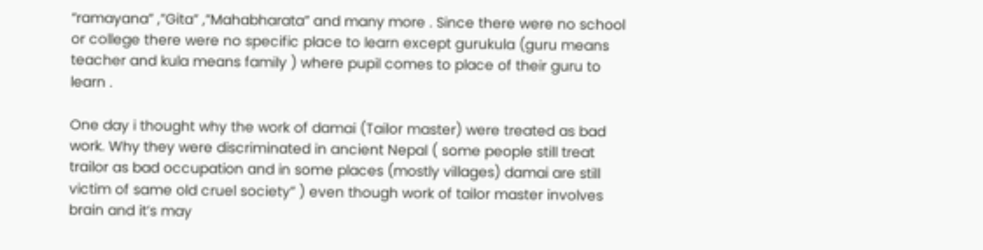“ramayana” ,”Gita” ,”Mahabharata” and many more . Since there were no school or college there were no specific place to learn except gurukula (guru means teacher and kula means family ) where pupil comes to place of their guru to learn .

One day i thought why the work of damai (Tailor master) were treated as bad work. Why they were discriminated in ancient Nepal ( some people still treat trailor as bad occupation and in some places (mostly villages) damai are still victim of same old cruel society” ) even though work of tailor master involves brain and it’s may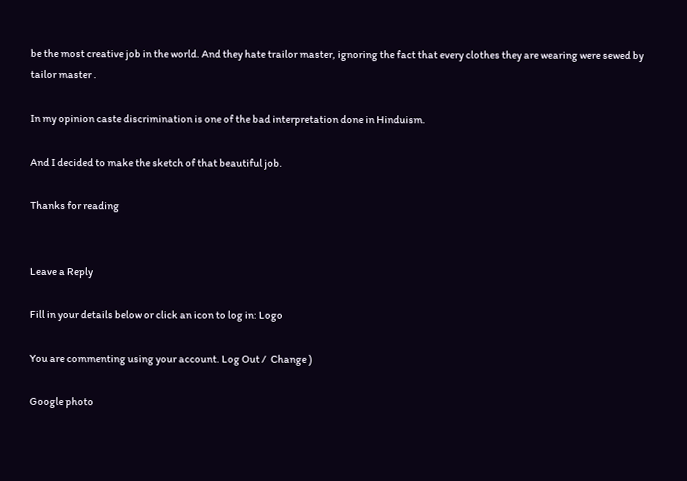be the most creative job in the world. And they hate trailor master, ignoring the fact that every clothes they are wearing were sewed by tailor master .

In my opinion caste discrimination is one of the bad interpretation done in Hinduism.

And I decided to make the sketch of that beautiful job.

Thanks for reading


Leave a Reply

Fill in your details below or click an icon to log in: Logo

You are commenting using your account. Log Out /  Change )

Google photo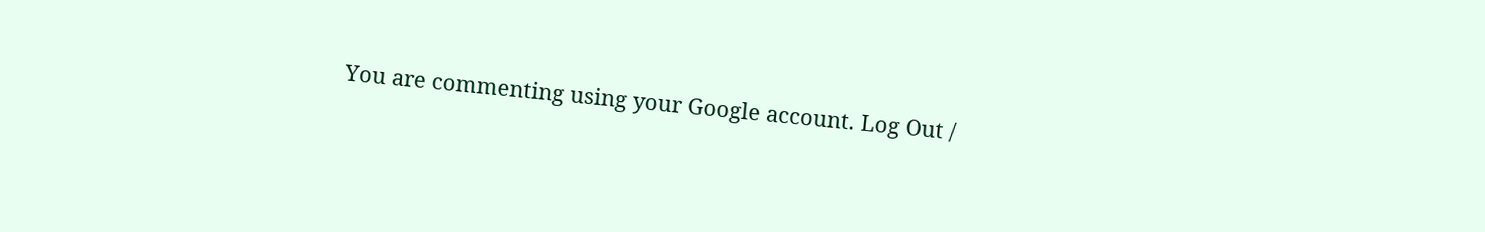You are commenting using your Google account. Log Out /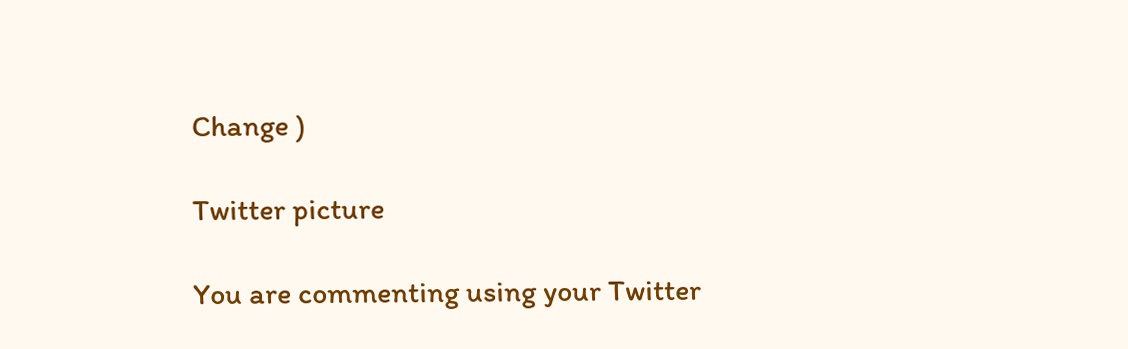Change )

Twitter picture

You are commenting using your Twitter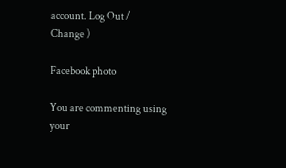account. Log Out /  Change )

Facebook photo

You are commenting using your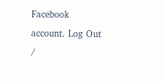Facebook account. Log Out /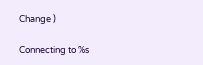Change )

Connecting to %s